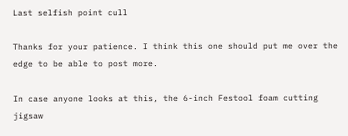Last selfish point cull

Thanks for your patience. I think this one should put me over the edge to be able to post more.

In case anyone looks at this, the 6-inch Festool foam cutting jigsaw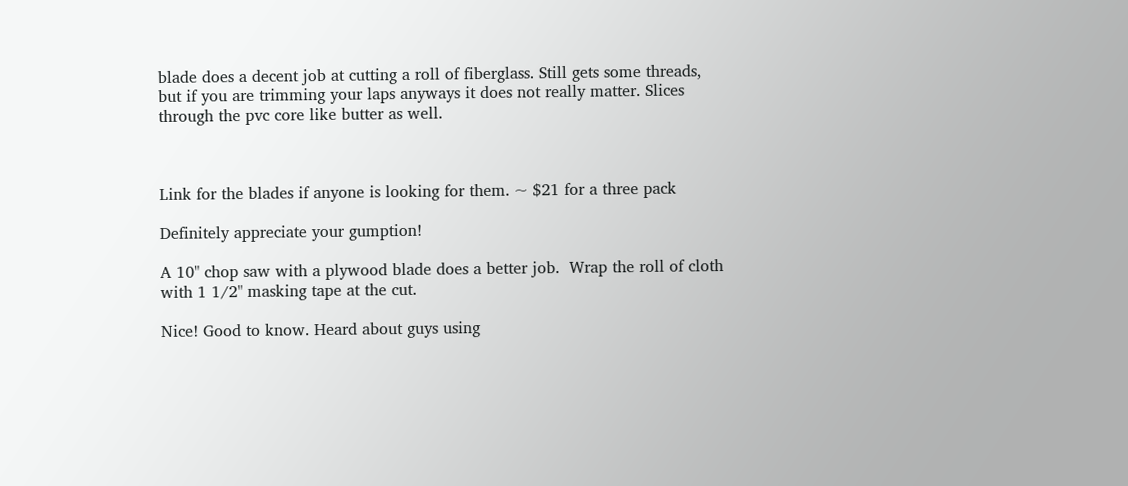blade does a decent job at cutting a roll of fiberglass. Still gets some threads, but if you are trimming your laps anyways it does not really matter. Slices through the pvc core like butter as well.



Link for the blades if anyone is looking for them. ~ $21 for a three pack

Definitely appreciate your gumption!

A 10" chop saw with a plywood blade does a better job.  Wrap the roll of cloth with 1 1/2" masking tape at the cut.

Nice! Good to know. Heard about guys using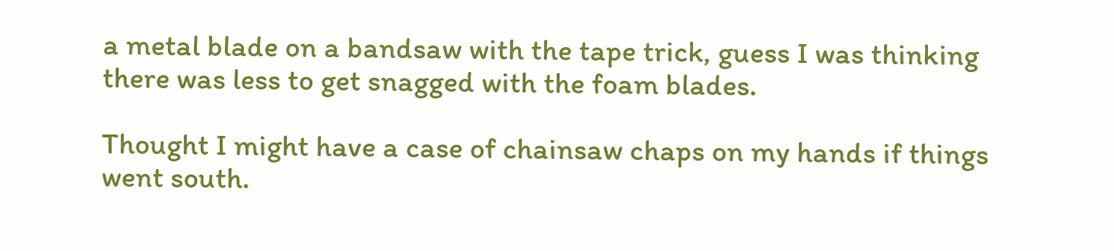a metal blade on a bandsaw with the tape trick, guess I was thinking there was less to get snagged with the foam blades.

Thought I might have a case of chainsaw chaps on my hands if things went south.